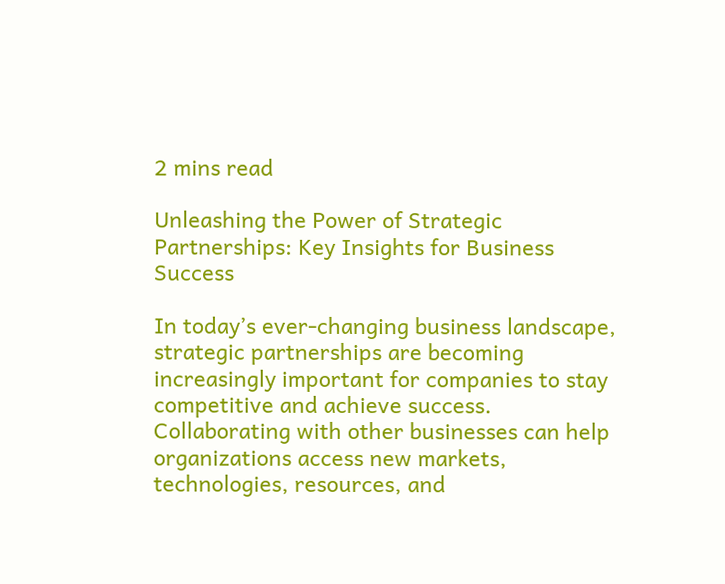2 mins read

Unleashing the Power of Strategic Partnerships: Key Insights for Business Success

In today’s ever-changing business landscape, strategic partnerships are becoming increasingly important for companies to stay competitive and achieve success. Collaborating with other businesses can help organizations access new markets, technologies, resources, and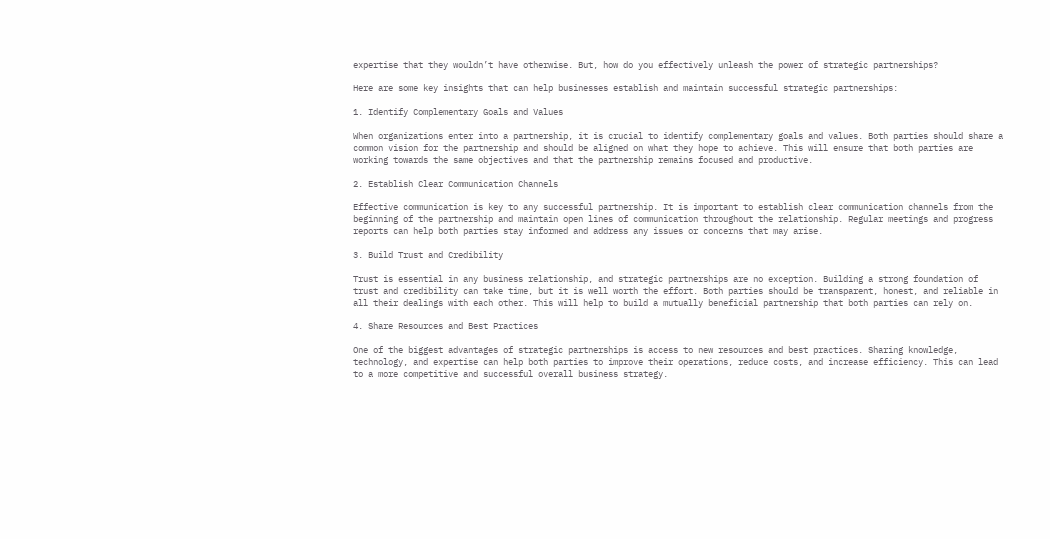expertise that they wouldn’t have otherwise. But, how do you effectively unleash the power of strategic partnerships?

Here are some key insights that can help businesses establish and maintain successful strategic partnerships:

1. Identify Complementary Goals and Values

When organizations enter into a partnership, it is crucial to identify complementary goals and values. Both parties should share a common vision for the partnership and should be aligned on what they hope to achieve. This will ensure that both parties are working towards the same objectives and that the partnership remains focused and productive.

2. Establish Clear Communication Channels

Effective communication is key to any successful partnership. It is important to establish clear communication channels from the beginning of the partnership and maintain open lines of communication throughout the relationship. Regular meetings and progress reports can help both parties stay informed and address any issues or concerns that may arise.

3. Build Trust and Credibility

Trust is essential in any business relationship, and strategic partnerships are no exception. Building a strong foundation of trust and credibility can take time, but it is well worth the effort. Both parties should be transparent, honest, and reliable in all their dealings with each other. This will help to build a mutually beneficial partnership that both parties can rely on.

4. Share Resources and Best Practices

One of the biggest advantages of strategic partnerships is access to new resources and best practices. Sharing knowledge, technology, and expertise can help both parties to improve their operations, reduce costs, and increase efficiency. This can lead to a more competitive and successful overall business strategy.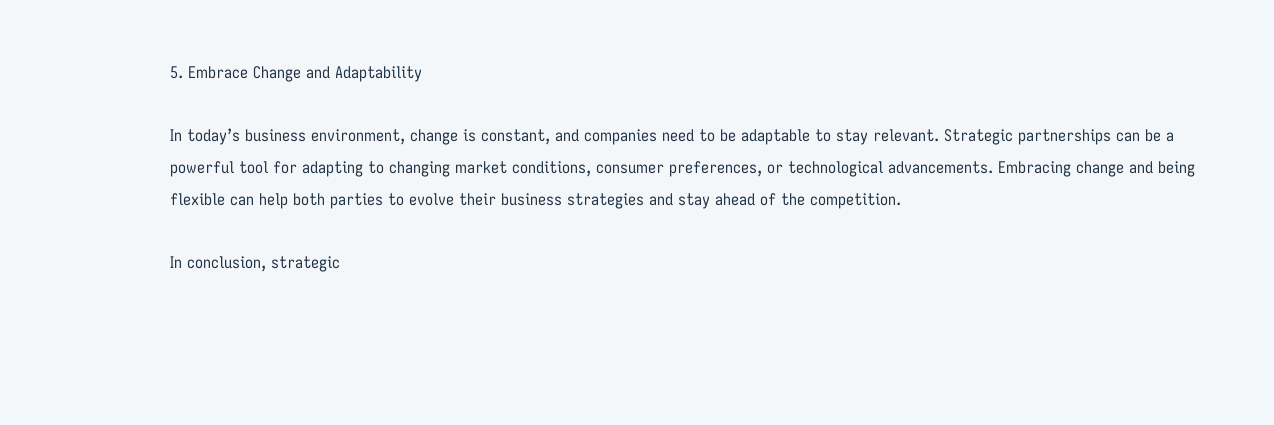5. Embrace Change and Adaptability

In today’s business environment, change is constant, and companies need to be adaptable to stay relevant. Strategic partnerships can be a powerful tool for adapting to changing market conditions, consumer preferences, or technological advancements. Embracing change and being flexible can help both parties to evolve their business strategies and stay ahead of the competition.

In conclusion, strategic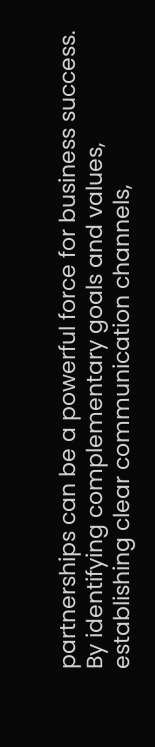partnerships can be a powerful force for business success. By identifying complementary goals and values, establishing clear communication channels,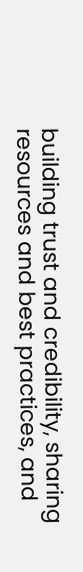building trust and credibility, sharing resources and best practices, and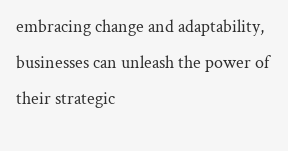embracing change and adaptability, businesses can unleash the power of their strategic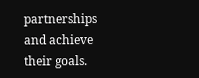partnerships and achieve their goals.